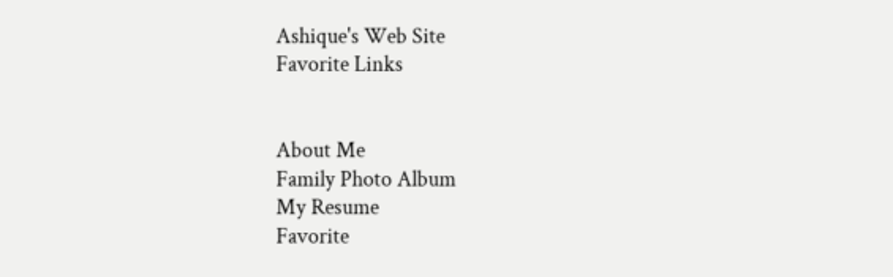Ashique's Web Site
Favorite Links


About Me
Family Photo Album
My Resume
Favorite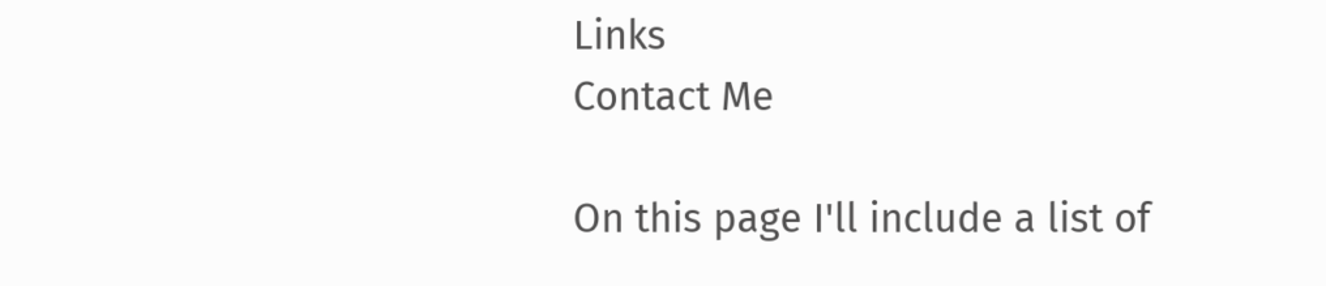Links
Contact Me

On this page I'll include a list of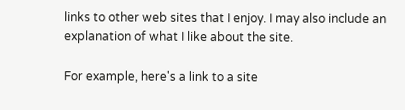links to other web sites that I enjoy. I may also include an explanation of what I like about the site.

For example, here's a link to a site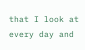that I look at every day and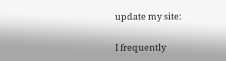update my site:

I frequently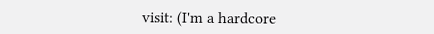visit: (I'm a hardcore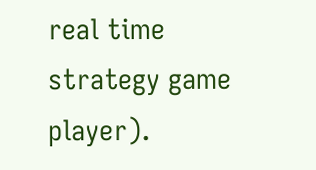real time strategy game player).